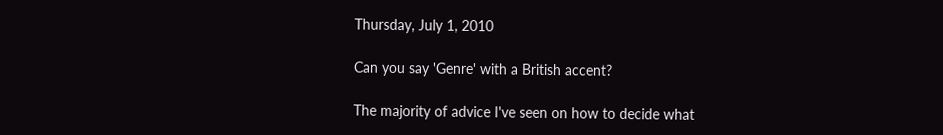Thursday, July 1, 2010

Can you say 'Genre' with a British accent?

The majority of advice I've seen on how to decide what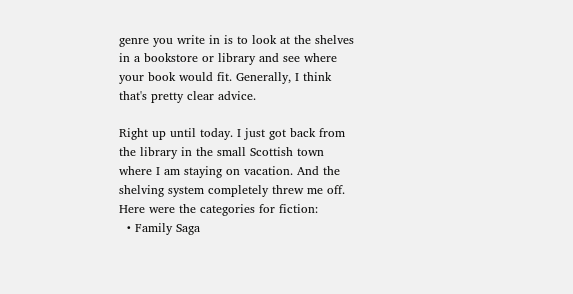genre you write in is to look at the shelves in a bookstore or library and see where your book would fit. Generally, I think that's pretty clear advice.

Right up until today. I just got back from the library in the small Scottish town where I am staying on vacation. And the shelving system completely threw me off. Here were the categories for fiction:
  • Family Saga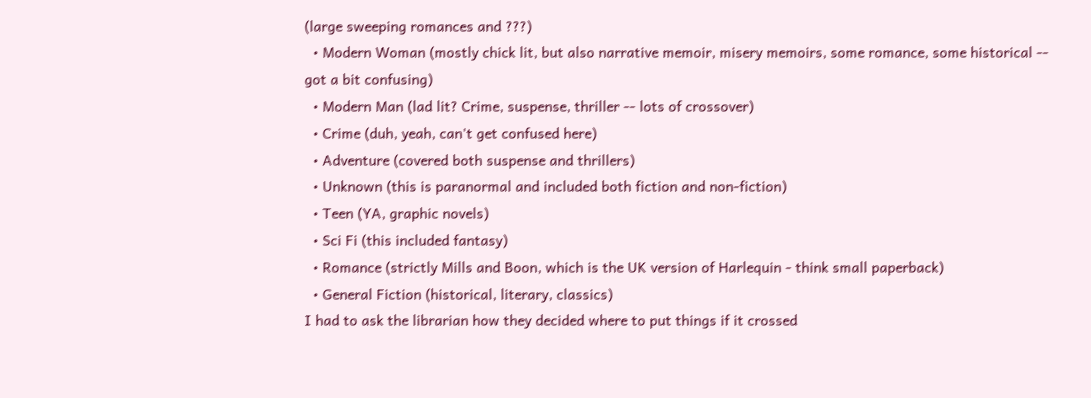(large sweeping romances and ???)
  • Modern Woman (mostly chick lit, but also narrative memoir, misery memoirs, some romance, some historical -- got a bit confusing)
  • Modern Man (lad lit? Crime, suspense, thriller -- lots of crossover)
  • Crime (duh, yeah, can't get confused here)
  • Adventure (covered both suspense and thrillers)
  • Unknown (this is paranormal and included both fiction and non-fiction)
  • Teen (YA, graphic novels)
  • Sci Fi (this included fantasy)
  • Romance (strictly Mills and Boon, which is the UK version of Harlequin - think small paperback)
  • General Fiction (historical, literary, classics)
I had to ask the librarian how they decided where to put things if it crossed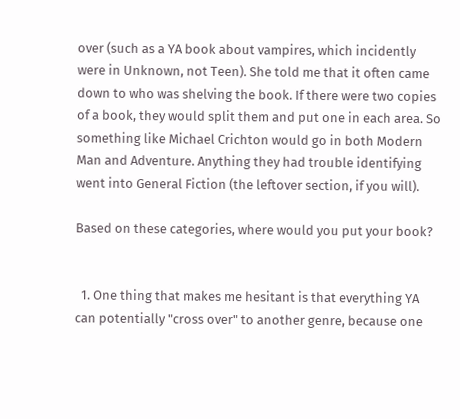over (such as a YA book about vampires, which incidently were in Unknown, not Teen). She told me that it often came down to who was shelving the book. If there were two copies of a book, they would split them and put one in each area. So something like Michael Crichton would go in both Modern Man and Adventure. Anything they had trouble identifying went into General Fiction (the leftover section, if you will).

Based on these categories, where would you put your book?


  1. One thing that makes me hesitant is that everything YA can potentially "cross over" to another genre, because one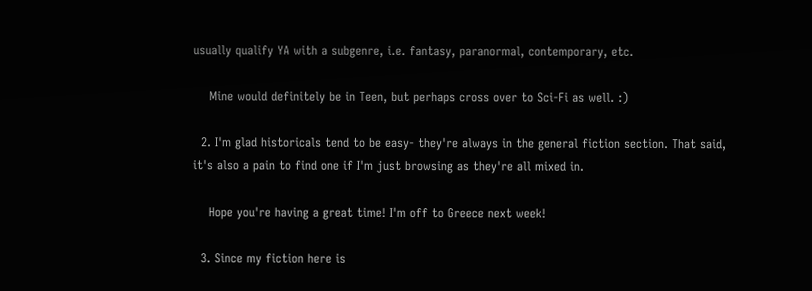usually qualify YA with a subgenre, i.e. fantasy, paranormal, contemporary, etc.

    Mine would definitely be in Teen, but perhaps cross over to Sci-Fi as well. :)

  2. I'm glad historicals tend to be easy- they're always in the general fiction section. That said, it's also a pain to find one if I'm just browsing as they're all mixed in.

    Hope you're having a great time! I'm off to Greece next week!

  3. Since my fiction here is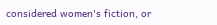considered women's fiction, or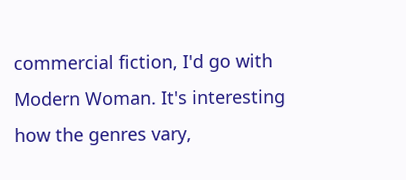commercial fiction, I'd go with Modern Woman. It's interesting how the genres vary,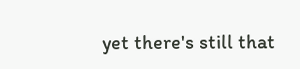yet there's still that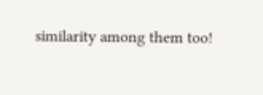similarity among them too!